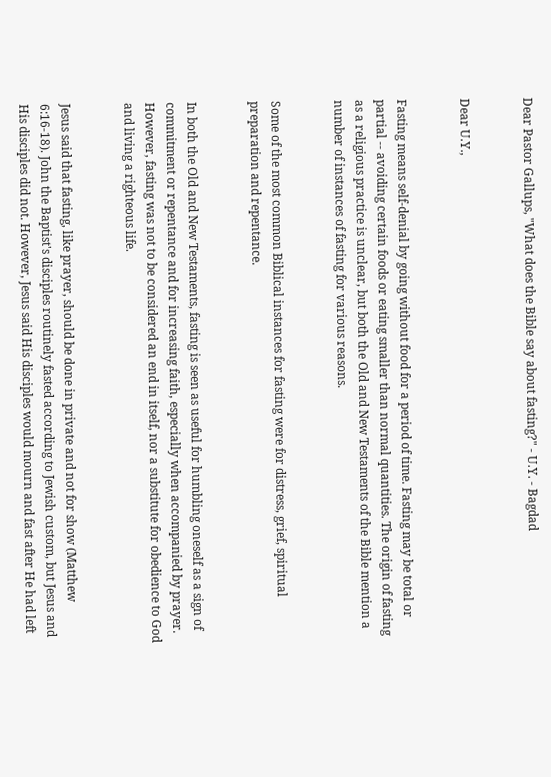Dear Pastor Gallups, "What does the Bible say about fasting?" - U.Y. - Bagdad


Dear U.Y.,


Fasting means self-denial by going without food for a period of time. Fasting may be total or partial -- avoiding certain foods or eating smaller than normal quantities. The origin of fasting as a religious practice is unclear, but both the Old and New Testaments of the Bible mention a number of instances of fasting for various reasons.


Some of the most common Biblical instances for fasting were for distress, grief, spiritual preparation and repentance.


In both the Old and New Testaments, fasting is seen as useful for humbling oneself as a sign of commitment or repentance and for increasing faith, especially when accompanied by prayer.  However, fasting was not to be considered an end in itself, nor a substitute for obedience to God and living a righteous life.


Jesus said that fasting, like prayer, should be done in private and not for show (Matthew 6:16-18). John the Baptist's disciples routinely fasted according to Jewish custom, but Jesus and His disciples did not. However, Jesus said His disciples would mourn and fast after He had left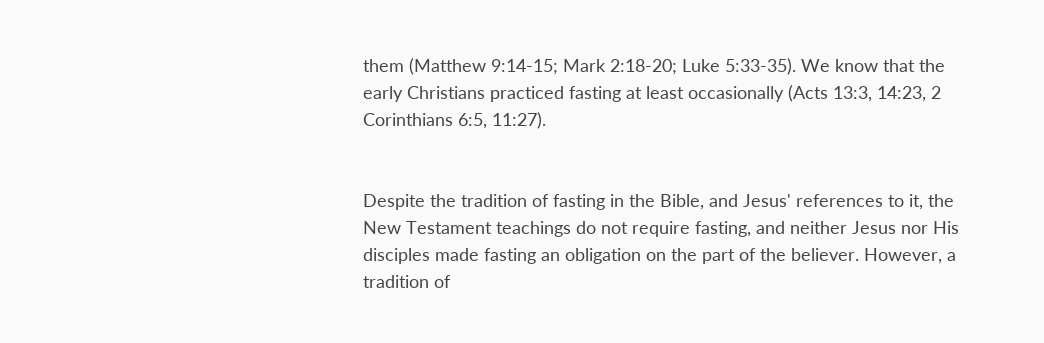them (Matthew 9:14-15; Mark 2:18-20; Luke 5:33-35). We know that the early Christians practiced fasting at least occasionally (Acts 13:3, 14:23, 2 Corinthians 6:5, 11:27).


Despite the tradition of fasting in the Bible, and Jesus' references to it, the New Testament teachings do not require fasting, and neither Jesus nor His disciples made fasting an obligation on the part of the believer. However, a tradition of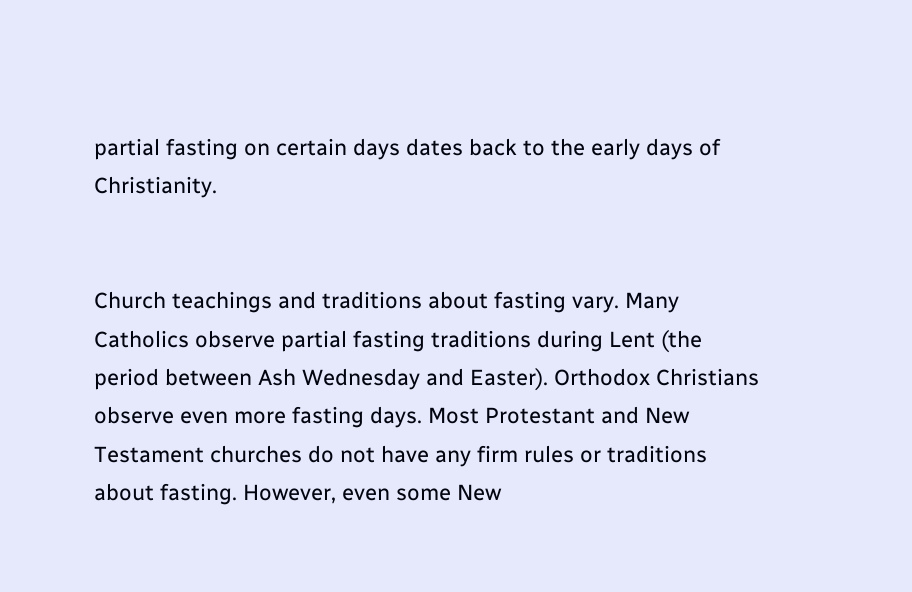partial fasting on certain days dates back to the early days of Christianity.


Church teachings and traditions about fasting vary. Many Catholics observe partial fasting traditions during Lent (the period between Ash Wednesday and Easter). Orthodox Christians observe even more fasting days. Most Protestant and New Testament churches do not have any firm rules or traditions about fasting. However, even some New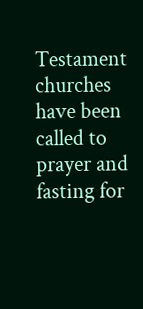Testament churches have been called to prayer and fasting for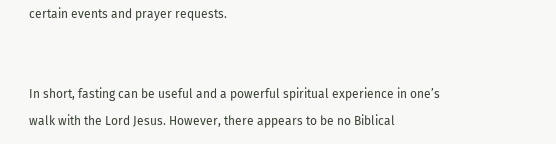certain events and prayer requests.


In short, fasting can be useful and a powerful spiritual experience in one’s walk with the Lord Jesus. However, there appears to be no Biblical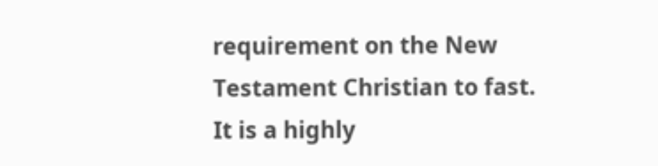requirement on the New Testament Christian to fast. It is a highly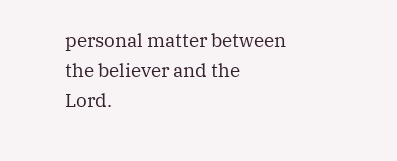personal matter between the believer and the Lord.